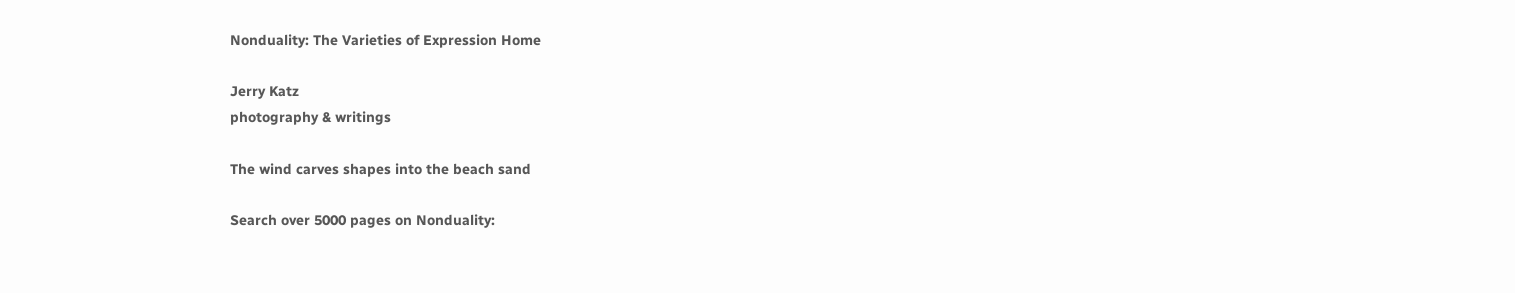Nonduality: The Varieties of Expression Home

Jerry Katz
photography & writings

The wind carves shapes into the beach sand

Search over 5000 pages on Nonduality: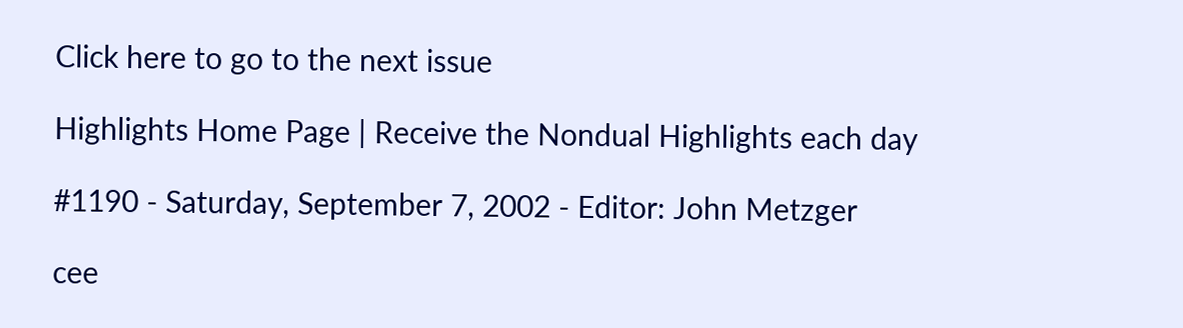Click here to go to the next issue

Highlights Home Page | Receive the Nondual Highlights each day

#1190 - Saturday, September 7, 2002 - Editor: John Metzger

cee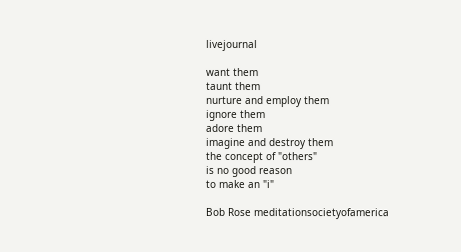livejournal

want them
taunt them
nurture and employ them
ignore them
adore them
imagine and destroy them
the concept of "others"
is no good reason
to make an "i"

Bob Rose meditationsocietyofamerica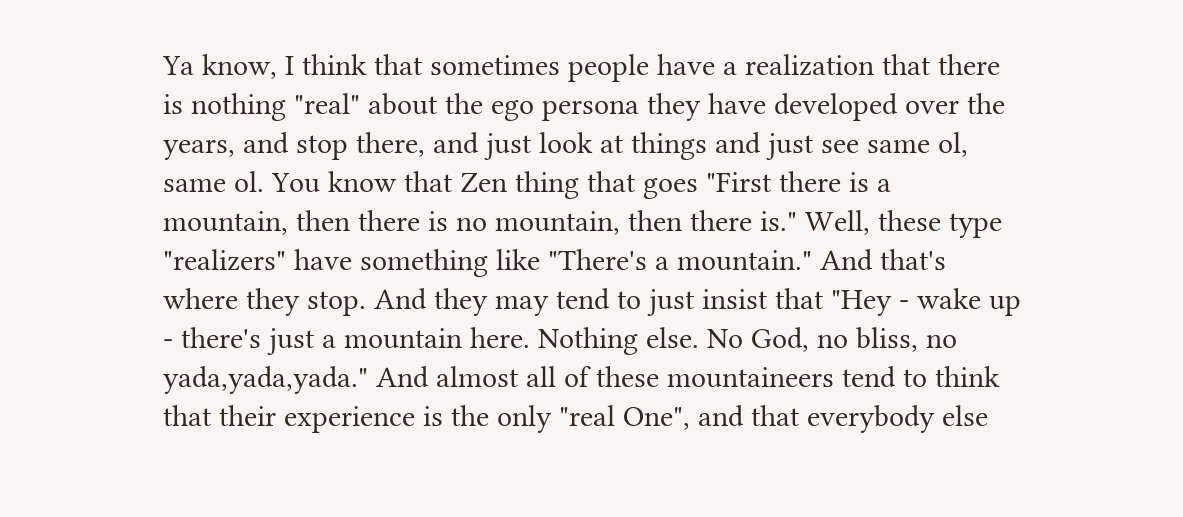Ya know, I think that sometimes people have a realization that there
is nothing "real" about the ego persona they have developed over the
years, and stop there, and just look at things and just see same ol,
same ol. You know that Zen thing that goes "First there is a
mountain, then there is no mountain, then there is." Well, these type
"realizers" have something like "There's a mountain." And that's
where they stop. And they may tend to just insist that "Hey - wake up
- there's just a mountain here. Nothing else. No God, no bliss, no
yada,yada,yada." And almost all of these mountaineers tend to think
that their experience is the only "real One", and that everybody else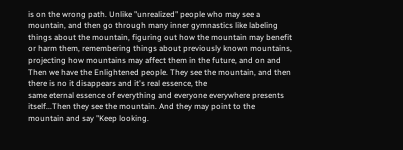is on the wrong path. Unlike "unrealized" people who may see a
mountain, and then go through many inner gymnastics like labeling
things about the mountain, figuring out how the mountain may benefit
or harm them, remembering things about previously known mountains,
projecting how mountains may affect them in the future, and on and
Then we have the Enlightened people. They see the mountain, and then
there is no it disappears and it's real essence, the
same eternal essence of everything and everyone everywhere presents
itself...Then they see the mountain. And they may point to the
mountain and say "Keep looking.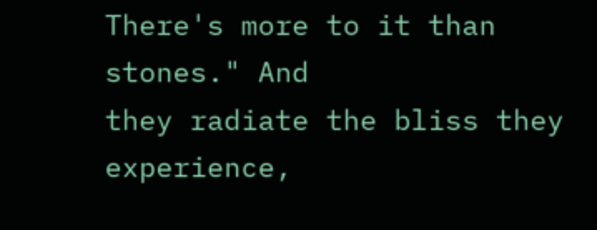There's more to it than stones." And
they radiate the bliss they experience,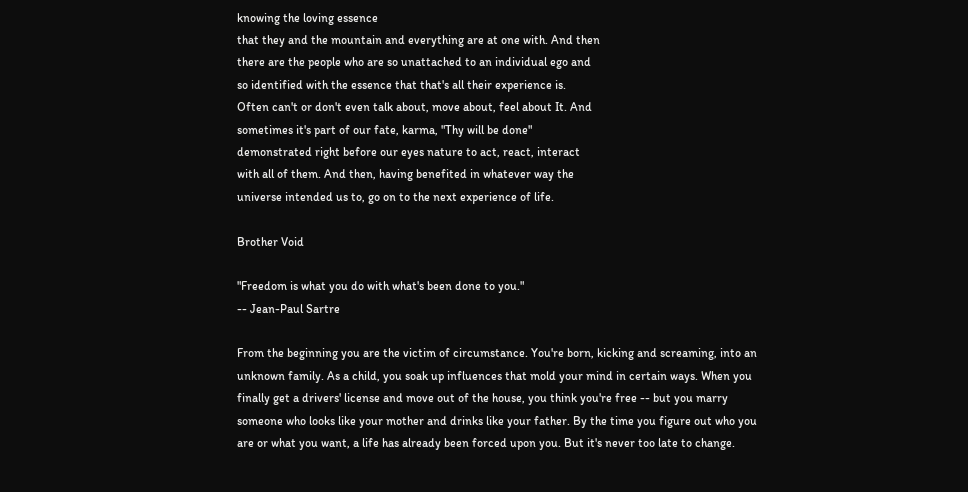knowing the loving essence
that they and the mountain and everything are at one with. And then
there are the people who are so unattached to an individual ego and
so identified with the essence that that's all their experience is.
Often can't or don't even talk about, move about, feel about It. And
sometimes it's part of our fate, karma, "Thy will be done"
demonstrated right before our eyes nature to act, react, interact
with all of them. And then, having benefited in whatever way the
universe intended us to, go on to the next experience of life.

Brother Void

"Freedom is what you do with what's been done to you."
-- Jean-Paul Sartre

From the beginning you are the victim of circumstance. You're born, kicking and screaming, into an
unknown family. As a child, you soak up influences that mold your mind in certain ways. When you
finally get a drivers' license and move out of the house, you think you're free -- but you marry
someone who looks like your mother and drinks like your father. By the time you figure out who you
are or what you want, a life has already been forced upon you. But it's never too late to change.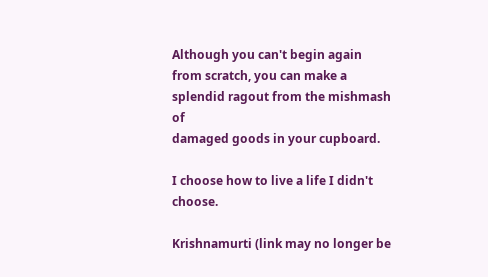Although you can't begin again from scratch, you can make a splendid ragout from the mishmash of
damaged goods in your cupboard.

I choose how to live a life I didn't choose.

Krishnamurti (link may no longer be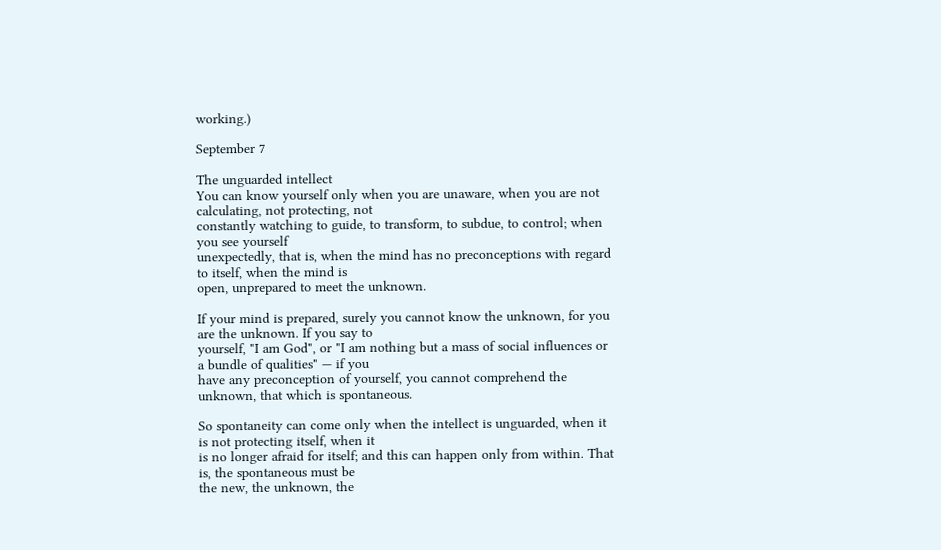working.)

September 7

The unguarded intellect
You can know yourself only when you are unaware, when you are not calculating, not protecting, not
constantly watching to guide, to transform, to subdue, to control; when you see yourself
unexpectedly, that is, when the mind has no preconceptions with regard to itself, when the mind is
open, unprepared to meet the unknown.

If your mind is prepared, surely you cannot know the unknown, for you are the unknown. If you say to
yourself, "I am God", or "I am nothing but a mass of social influences or a bundle of qualities" — if you
have any preconception of yourself, you cannot comprehend the unknown, that which is spontaneous.

So spontaneity can come only when the intellect is unguarded, when it is not protecting itself, when it
is no longer afraid for itself; and this can happen only from within. That is, the spontaneous must be
the new, the unknown, the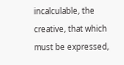incalculable, the creative, that which must be expressed,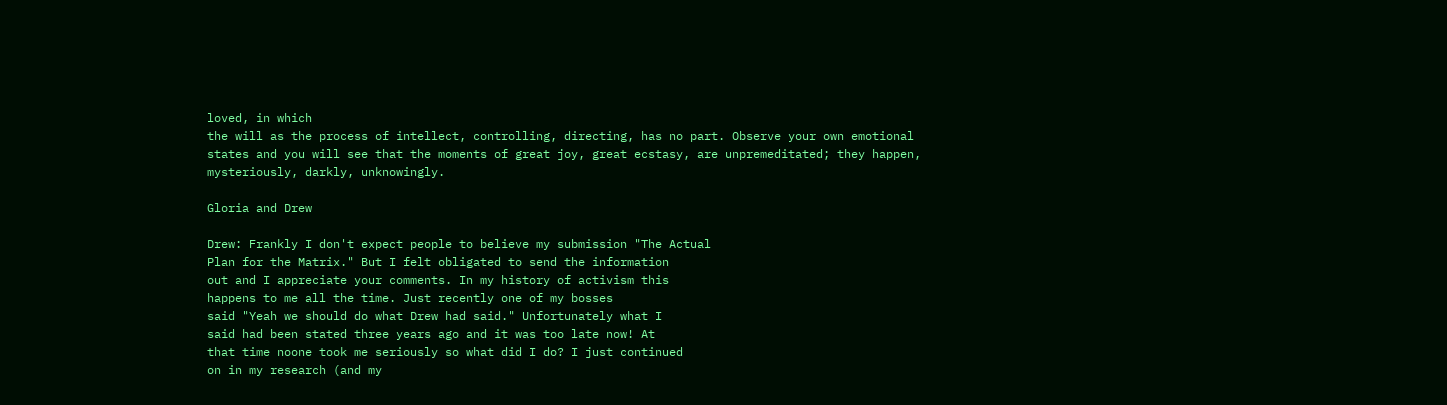loved, in which
the will as the process of intellect, controlling, directing, has no part. Observe your own emotional
states and you will see that the moments of great joy, great ecstasy, are unpremeditated; they happen,
mysteriously, darkly, unknowingly.

Gloria and Drew

Drew: Frankly I don't expect people to believe my submission "The Actual
Plan for the Matrix." But I felt obligated to send the information
out and I appreciate your comments. In my history of activism this
happens to me all the time. Just recently one of my bosses
said "Yeah we should do what Drew had said." Unfortunately what I
said had been stated three years ago and it was too late now! At
that time noone took me seriously so what did I do? I just continued
on in my research (and my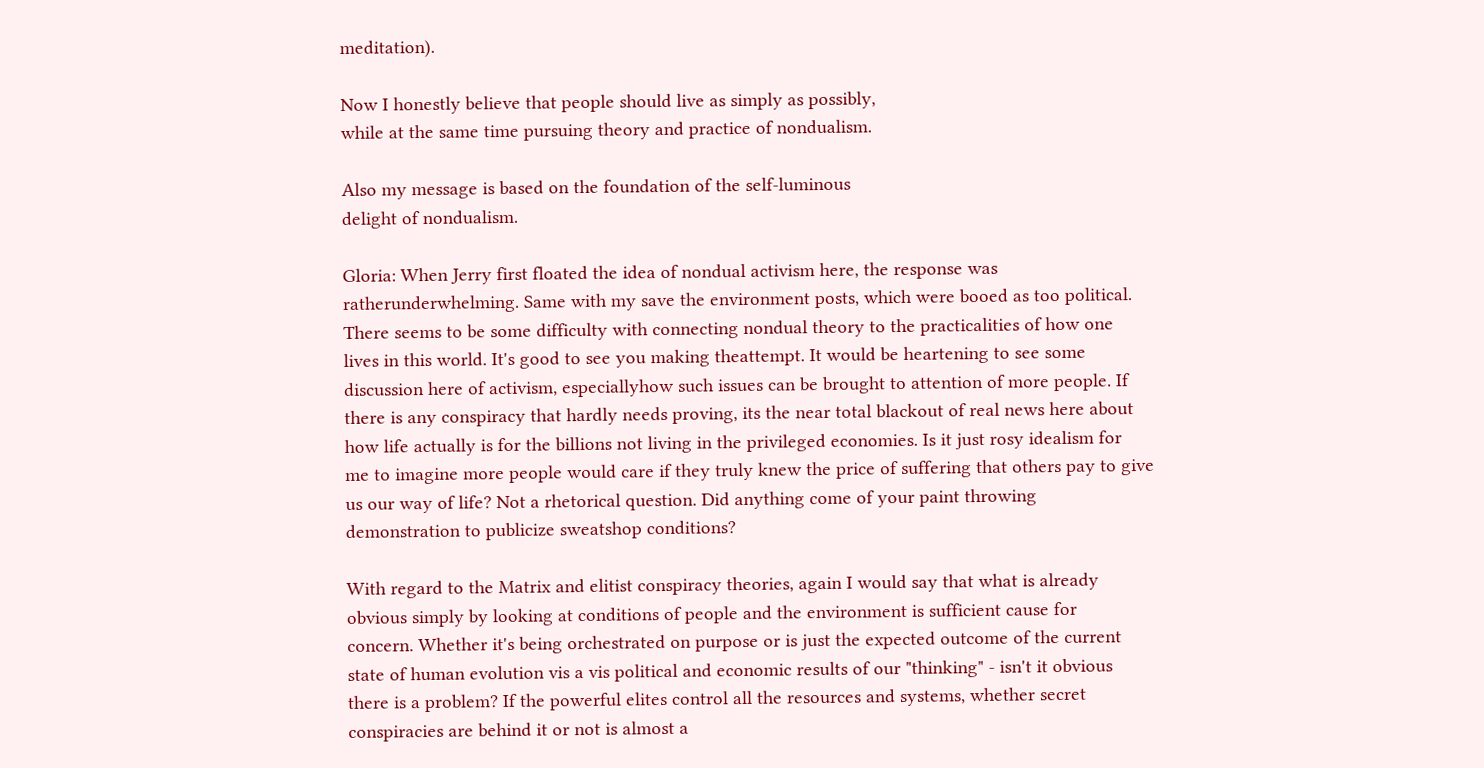meditation).

Now I honestly believe that people should live as simply as possibly,
while at the same time pursuing theory and practice of nondualism.

Also my message is based on the foundation of the self-luminous
delight of nondualism.

Gloria: When Jerry first floated the idea of nondual activism here, the response was
ratherunderwhelming. Same with my save the environment posts, which were booed as too political.
There seems to be some difficulty with connecting nondual theory to the practicalities of how one
lives in this world. It's good to see you making theattempt. It would be heartening to see some
discussion here of activism, especiallyhow such issues can be brought to attention of more people. If
there is any conspiracy that hardly needs proving, its the near total blackout of real news here about
how life actually is for the billions not living in the privileged economies. Is it just rosy idealism for
me to imagine more people would care if they truly knew the price of suffering that others pay to give
us our way of life? Not a rhetorical question. Did anything come of your paint throwing
demonstration to publicize sweatshop conditions?

With regard to the Matrix and elitist conspiracy theories, again I would say that what is already
obvious simply by looking at conditions of people and the environment is sufficient cause for
concern. Whether it's being orchestrated on purpose or is just the expected outcome of the current
state of human evolution vis a vis political and economic results of our "thinking" - isn't it obvious
there is a problem? If the powerful elites control all the resources and systems, whether secret
conspiracies are behind it or not is almost a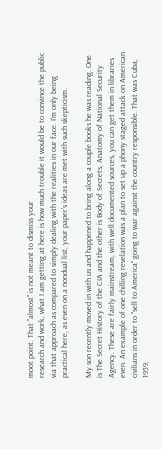moot point. That "almost" is not meant to dismiss your
research and work, what I am getting at here is how much trouble it would be to convince the public
via that approach as compared to simply dealing with the realities in our face. I'm only being
practical here, as even on a nondual list, your paper's ideas are met with such skepticism.

My son recently moved in with us and happened to bring along a couple books he was reading. One
is The Secret History of the CIA and the other is Body of Secrets, Anatomy of National Security
Agency. These are fairly mainstream, with well documented sources, you can get them in libraries
even. An example of one chilling revelation was a plan to set up a phony staged attack on American
civilians in order to "sell to America" going to war against the country responsible. That was Cuba,
1959,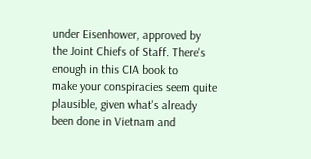under Eisenhower, approved by the Joint Chiefs of Staff. There's enough in this CIA book to
make your conspiracies seem quite plausible, given what's already been done in Vietnam and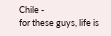Chile -
for these guys, life is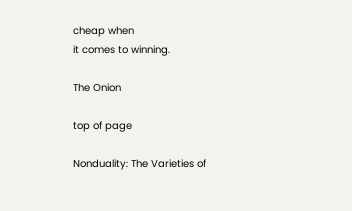cheap when
it comes to winning.

The Onion

top of page

Nonduality: The Varieties of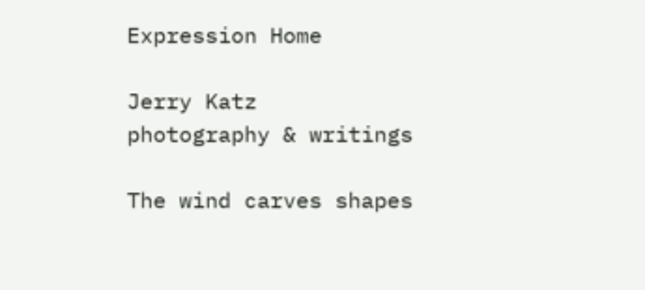Expression Home

Jerry Katz
photography & writings

The wind carves shapes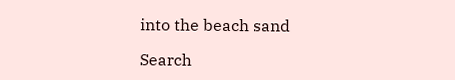into the beach sand

Search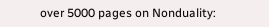over 5000 pages on Nonduality: